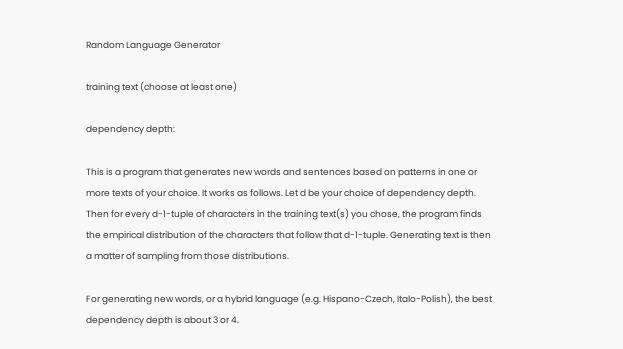Random Language Generator

training text (choose at least one)

dependency depth:

This is a program that generates new words and sentences based on patterns in one or more texts of your choice. It works as follows. Let d be your choice of dependency depth. Then for every d-1-tuple of characters in the training text(s) you chose, the program finds the empirical distribution of the characters that follow that d-1-tuple. Generating text is then a matter of sampling from those distributions.

For generating new words, or a hybrid language (e.g. Hispano-Czech, Italo-Polish), the best dependency depth is about 3 or 4.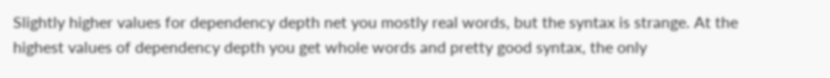Slightly higher values for dependency depth net you mostly real words, but the syntax is strange. At the highest values of dependency depth you get whole words and pretty good syntax, the only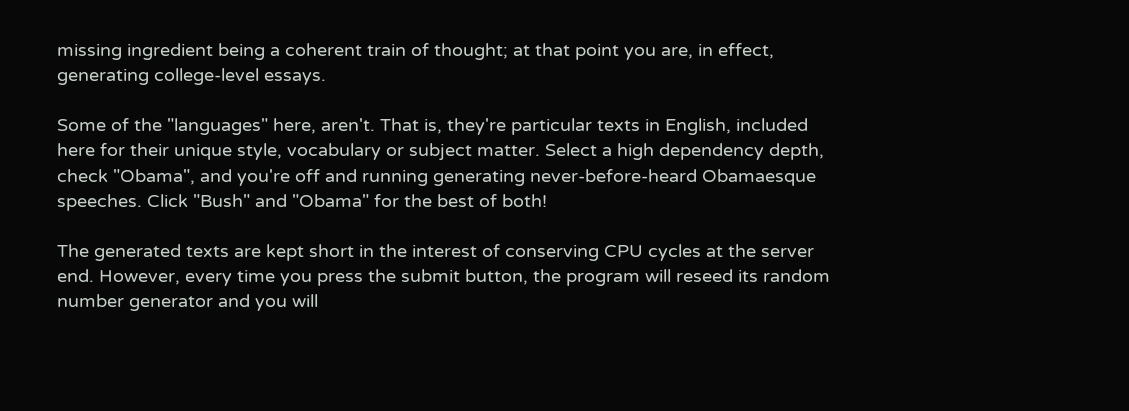missing ingredient being a coherent train of thought; at that point you are, in effect, generating college-level essays.

Some of the "languages" here, aren't. That is, they're particular texts in English, included here for their unique style, vocabulary or subject matter. Select a high dependency depth, check "Obama", and you're off and running generating never-before-heard Obamaesque speeches. Click "Bush" and "Obama" for the best of both!

The generated texts are kept short in the interest of conserving CPU cycles at the server end. However, every time you press the submit button, the program will reseed its random number generator and you will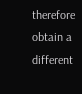therefore obtain a different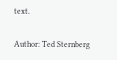text.

Author: Ted Sternberg